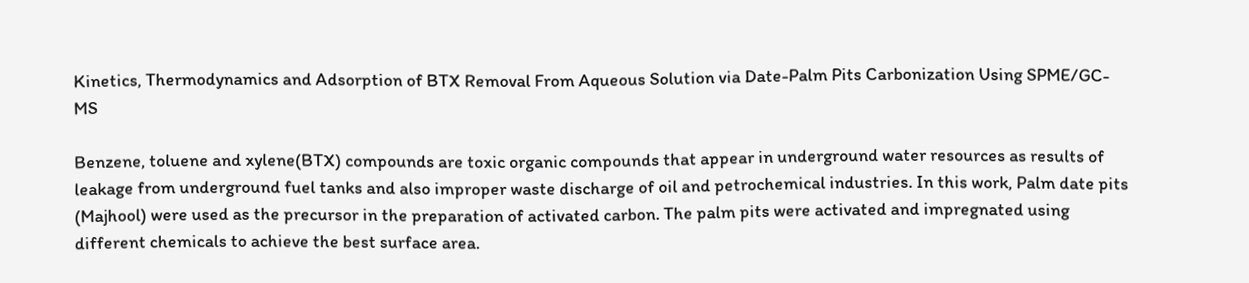Kinetics, Thermodynamics and Adsorption of BTX Removal From Aqueous Solution via Date-Palm Pits Carbonization Using SPME/GC-MS

Benzene, toluene and xylene(BTX) compounds are toxic organic compounds that appear in underground water resources as results of leakage from underground fuel tanks and also improper waste discharge of oil and petrochemical industries. In this work, Palm date pits (Majhool) were used as the precursor in the preparation of activated carbon. The palm pits were activated and impregnated using different chemicals to achieve the best surface area.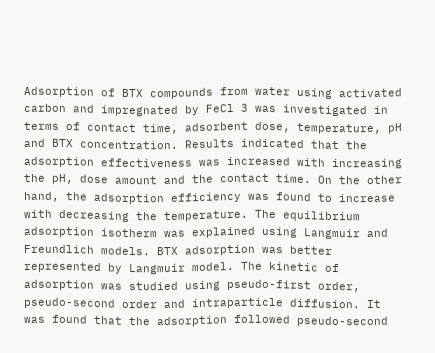Adsorption of BTX compounds from water using activated carbon and impregnated by FeCl 3 was investigated in terms of contact time, adsorbent dose, temperature, pH and BTX concentration. Results indicated that the adsorption effectiveness was increased with increasing the pH, dose amount and the contact time. On the other hand, the adsorption efficiency was found to increase with decreasing the temperature. The equilibrium adsorption isotherm was explained using Langmuir and Freundlich models. BTX adsorption was better represented by Langmuir model. The kinetic of adsorption was studied using pseudo-first order, pseudo-second order and intraparticle diffusion. It was found that the adsorption followed pseudo-second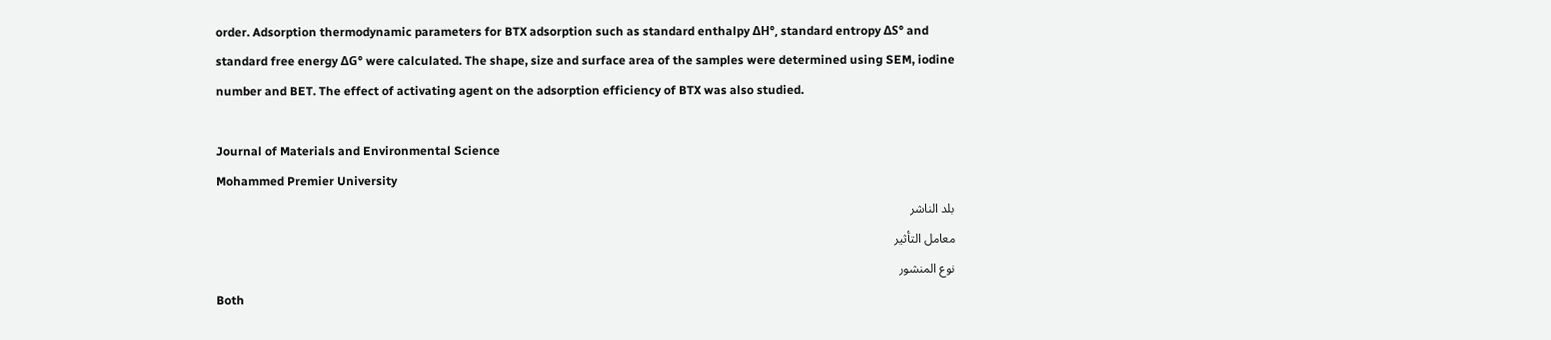order. Adsorption thermodynamic parameters for BTX adsorption such as standard enthalpy ΔH°, standard entropy ΔS° and standard free energy ΔG° were calculated. The shape, size and surface area of the samples were determined using SEM, iodine number and BET. The effect of activating agent on the adsorption efficiency of BTX was also studied.

Journal of Materials and Environmental Science
Mohammed Premier University
بلد الناشر
معامل التأثير
نوع المنشور
Both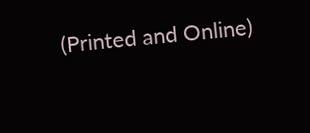(Printed and Online)